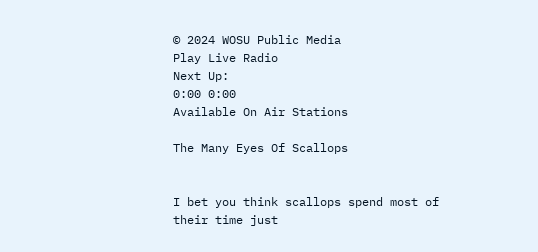© 2024 WOSU Public Media
Play Live Radio
Next Up:
0:00 0:00
Available On Air Stations

The Many Eyes Of Scallops


I bet you think scallops spend most of their time just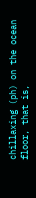chillaxing (ph) on the ocean floor, that is,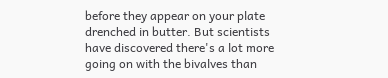before they appear on your plate drenched in butter. But scientists have discovered there's a lot more going on with the bivalves than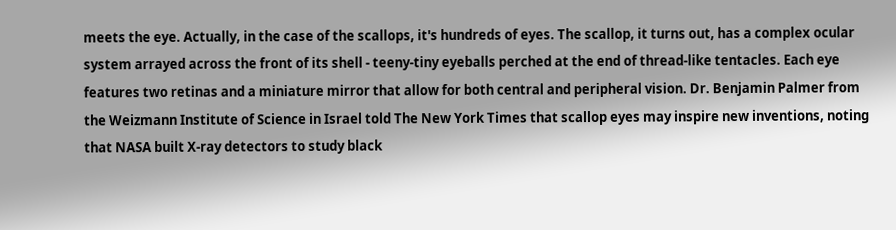meets the eye. Actually, in the case of the scallops, it's hundreds of eyes. The scallop, it turns out, has a complex ocular system arrayed across the front of its shell - teeny-tiny eyeballs perched at the end of thread-like tentacles. Each eye features two retinas and a miniature mirror that allow for both central and peripheral vision. Dr. Benjamin Palmer from the Weizmann Institute of Science in Israel told The New York Times that scallop eyes may inspire new inventions, noting that NASA built X-ray detectors to study black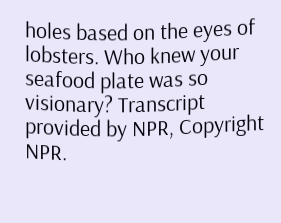holes based on the eyes of lobsters. Who knew your seafood plate was so visionary? Transcript provided by NPR, Copyright NPR.